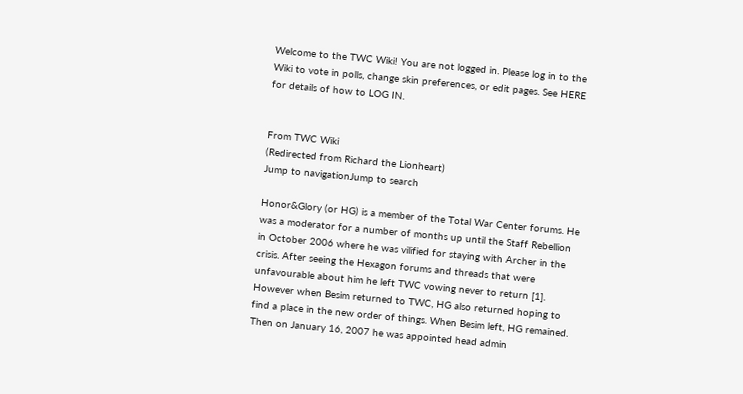Welcome to the TWC Wiki! You are not logged in. Please log in to the Wiki to vote in polls, change skin preferences, or edit pages. See HERE for details of how to LOG IN.


From TWC Wiki
(Redirected from Richard the Lionheart)
Jump to navigationJump to search

Honor&Glory (or HG) is a member of the Total War Center forums. He was a moderator for a number of months up until the Staff Rebellion in October 2006 where he was vilified for staying with Archer in the crisis. After seeing the Hexagon forums and threads that were unfavourable about him he left TWC vowing never to return [1]. However when Besim returned to TWC, HG also returned hoping to find a place in the new order of things. When Besim left, HG remained. Then on January 16, 2007 he was appointed head admin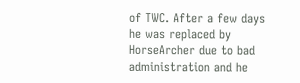of TWC. After a few days he was replaced by HorseArcher due to bad administration and he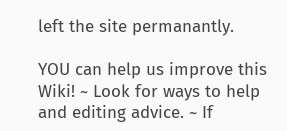left the site permanantly.

YOU can help us improve this Wiki! ~ Look for ways to help and editing advice. ~ If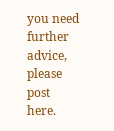you need further advice, please post here.